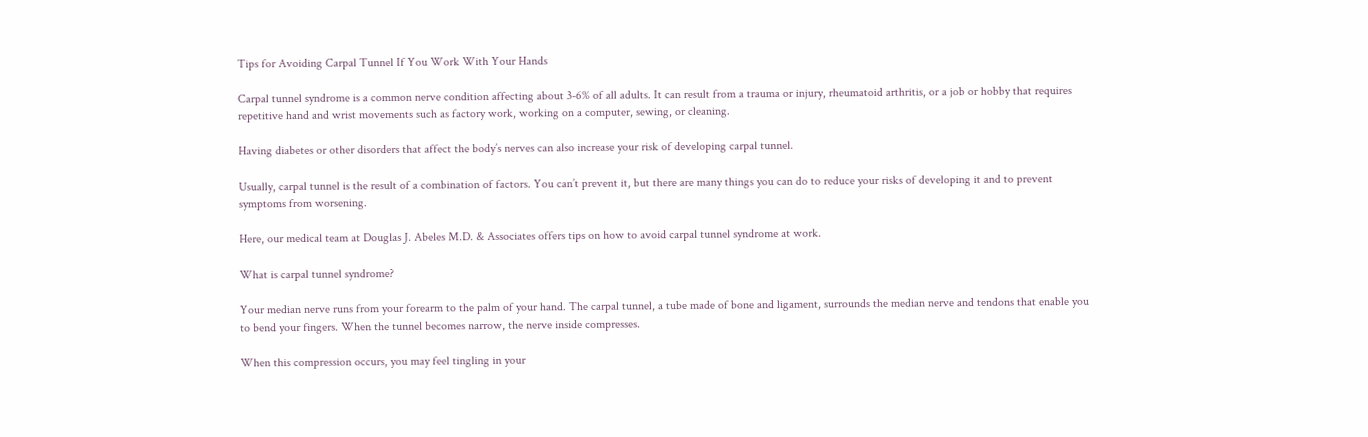Tips for Avoiding Carpal Tunnel If You Work With Your Hands

Carpal tunnel syndrome is a common nerve condition affecting about 3-6% of all adults. It can result from a trauma or injury, rheumatoid arthritis, or a job or hobby that requires repetitive hand and wrist movements such as factory work, working on a computer, sewing, or cleaning.

Having diabetes or other disorders that affect the body’s nerves can also increase your risk of developing carpal tunnel.

Usually, carpal tunnel is the result of a combination of factors. You can’t prevent it, but there are many things you can do to reduce your risks of developing it and to prevent symptoms from worsening.

Here, our medical team at Douglas J. Abeles M.D. & Associates offers tips on how to avoid carpal tunnel syndrome at work.

What is carpal tunnel syndrome?

Your median nerve runs from your forearm to the palm of your hand. The carpal tunnel, a tube made of bone and ligament, surrounds the median nerve and tendons that enable you to bend your fingers. When the tunnel becomes narrow, the nerve inside compresses.

When this compression occurs, you may feel tingling in your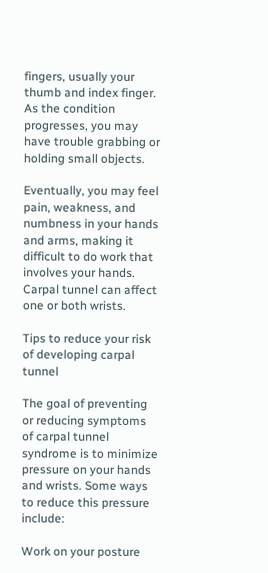fingers, usually your thumb and index finger. As the condition progresses, you may have trouble grabbing or holding small objects.

Eventually, you may feel pain, weakness, and numbness in your hands and arms, making it difficult to do work that involves your hands. Carpal tunnel can affect one or both wrists.

Tips to reduce your risk of developing carpal tunnel

The goal of preventing or reducing symptoms of carpal tunnel syndrome is to minimize pressure on your hands and wrists. Some ways to reduce this pressure include:

Work on your posture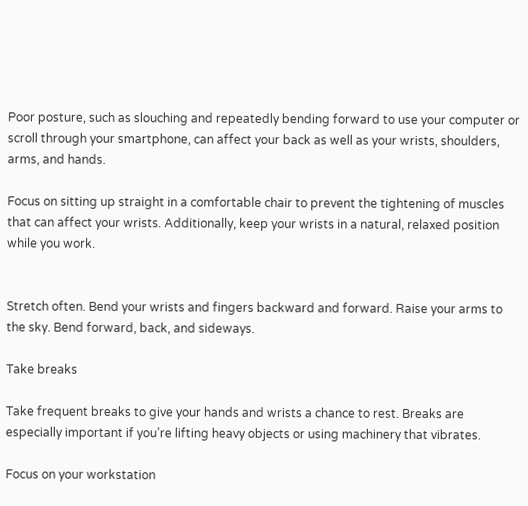Poor posture, such as slouching and repeatedly bending forward to use your computer or scroll through your smartphone, can affect your back as well as your wrists, shoulders, arms, and hands.

Focus on sitting up straight in a comfortable chair to prevent the tightening of muscles that can affect your wrists. Additionally, keep your wrists in a natural, relaxed position while you work.


Stretch often. Bend your wrists and fingers backward and forward. Raise your arms to the sky. Bend forward, back, and sideways.

Take breaks

Take frequent breaks to give your hands and wrists a chance to rest. Breaks are especially important if you’re lifting heavy objects or using machinery that vibrates.

Focus on your workstation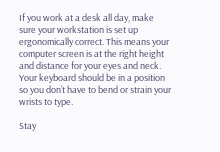If you work at a desk all day, make sure your workstation is set up ergonomically correct. This means your computer screen is at the right height and distance for your eyes and neck. Your keyboard should be in a position so you don’t have to bend or strain your wrists to type.

Stay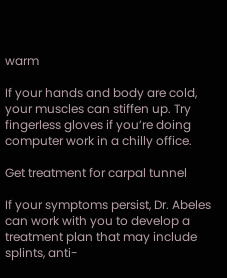warm

If your hands and body are cold, your muscles can stiffen up. Try fingerless gloves if you’re doing computer work in a chilly office.

Get treatment for carpal tunnel

If your symptoms persist, Dr. Abeles can work with you to develop a treatment plan that may include splints, anti-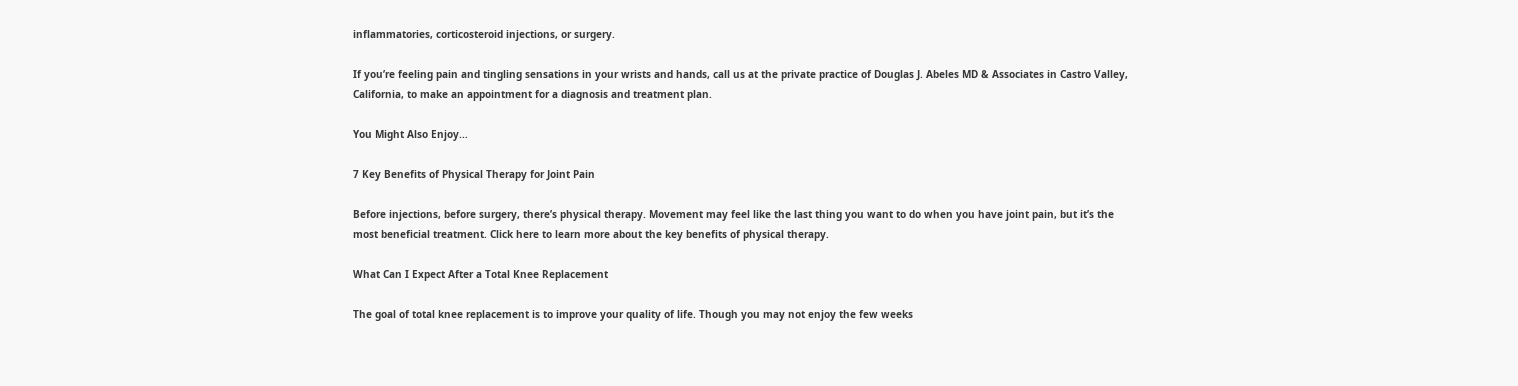inflammatories, corticosteroid injections, or surgery.

If you’re feeling pain and tingling sensations in your wrists and hands, call us at the private practice of Douglas J. Abeles MD & Associates in Castro Valley, California, to make an appointment for a diagnosis and treatment plan.

You Might Also Enjoy...

7 Key Benefits of Physical Therapy for Joint Pain

Before injections, before surgery, there’s physical therapy. Movement may feel like the last thing you want to do when you have joint pain, but it’s the most beneficial treatment. Click here to learn more about the key benefits of physical therapy.

What Can I Expect After a Total Knee Replacement

The goal of total knee replacement is to improve your quality of life. Though you may not enjoy the few weeks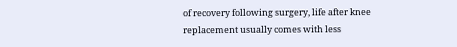of recovery following surgery, life after knee replacement usually comes with less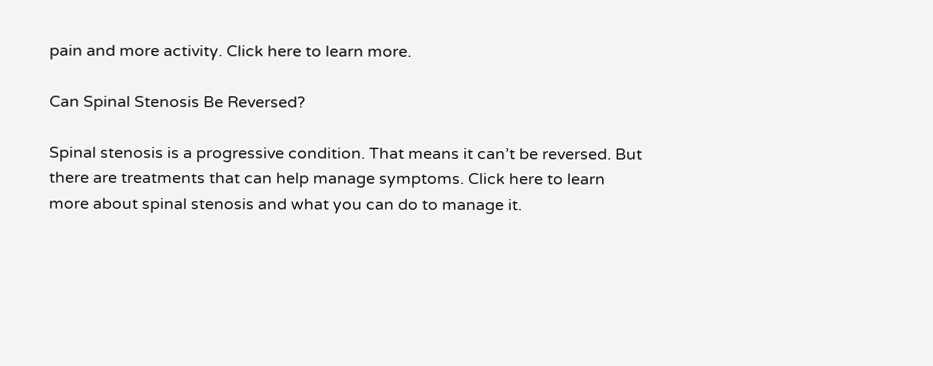pain and more activity. Click here to learn more.

Can Spinal Stenosis Be Reversed?

Spinal stenosis is a progressive condition. That means it can’t be reversed. But there are treatments that can help manage symptoms. Click here to learn more about spinal stenosis and what you can do to manage it.